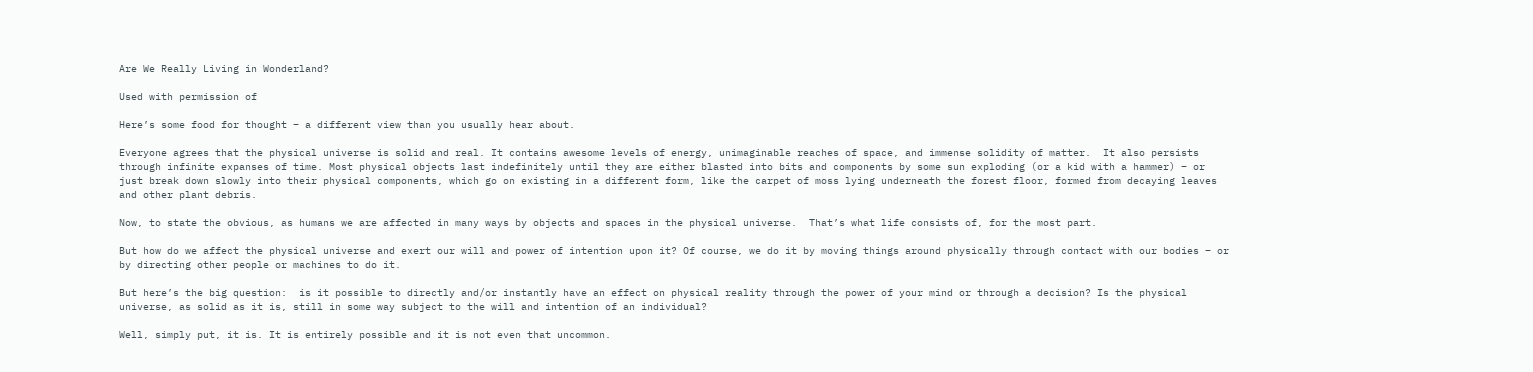Are We Really Living in Wonderland?

Used with permission of

Here’s some food for thought – a different view than you usually hear about.

Everyone agrees that the physical universe is solid and real. It contains awesome levels of energy, unimaginable reaches of space, and immense solidity of matter.  It also persists through infinite expanses of time. Most physical objects last indefinitely until they are either blasted into bits and components by some sun exploding (or a kid with a hammer) – or just break down slowly into their physical components, which go on existing in a different form, like the carpet of moss lying underneath the forest floor, formed from decaying leaves and other plant debris.

Now, to state the obvious, as humans we are affected in many ways by objects and spaces in the physical universe.  That’s what life consists of, for the most part.

But how do we affect the physical universe and exert our will and power of intention upon it? Of course, we do it by moving things around physically through contact with our bodies – or by directing other people or machines to do it.

But here’s the big question:  is it possible to directly and/or instantly have an effect on physical reality through the power of your mind or through a decision? Is the physical universe, as solid as it is, still in some way subject to the will and intention of an individual?

Well, simply put, it is. It is entirely possible and it is not even that uncommon.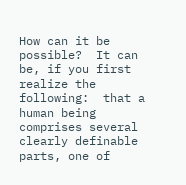How can it be possible?  It can be, if you first realize the following:  that a human being comprises several clearly definable parts, one of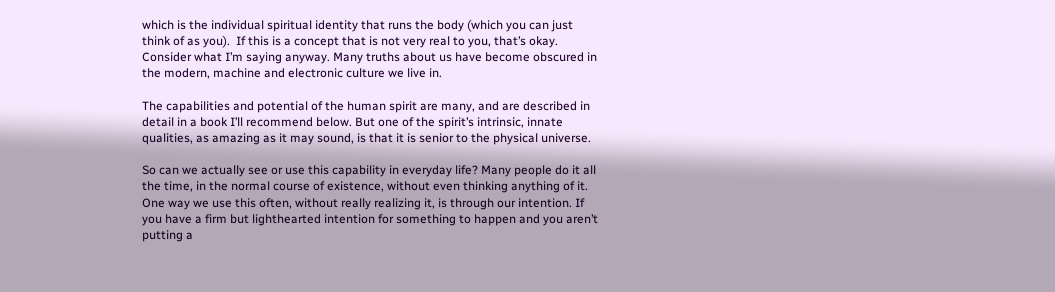which is the individual spiritual identity that runs the body (which you can just think of as you).  If this is a concept that is not very real to you, that’s okay.  Consider what I’m saying anyway. Many truths about us have become obscured in the modern, machine and electronic culture we live in.

The capabilities and potential of the human spirit are many, and are described in detail in a book I’ll recommend below. But one of the spirit’s intrinsic, innate qualities, as amazing as it may sound, is that it is senior to the physical universe.

So can we actually see or use this capability in everyday life? Many people do it all the time, in the normal course of existence, without even thinking anything of it. One way we use this often, without really realizing it, is through our intention. If you have a firm but lighthearted intention for something to happen and you aren’t putting a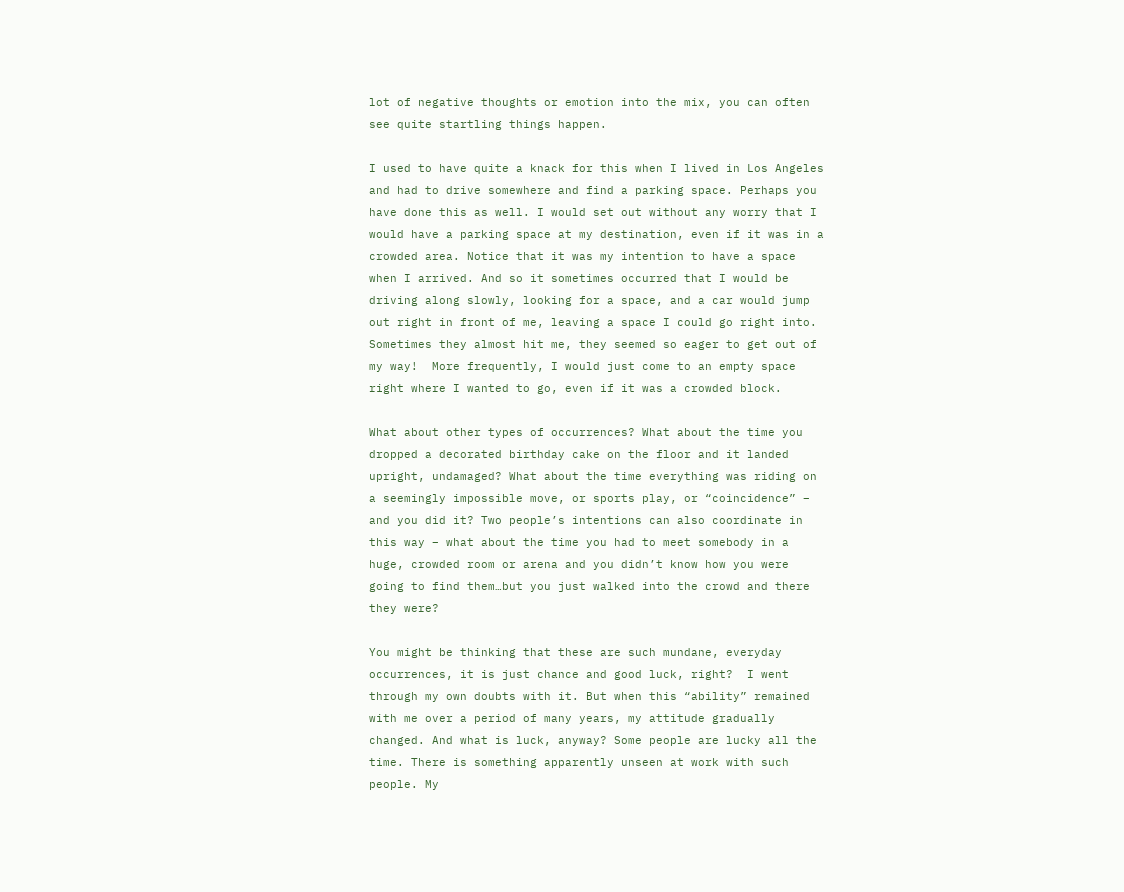lot of negative thoughts or emotion into the mix, you can often see quite startling things happen.

I used to have quite a knack for this when I lived in Los Angeles and had to drive somewhere and find a parking space. Perhaps you have done this as well. I would set out without any worry that I would have a parking space at my destination, even if it was in a crowded area. Notice that it was my intention to have a space when I arrived. And so it sometimes occurred that I would be driving along slowly, looking for a space, and a car would jump out right in front of me, leaving a space I could go right into. Sometimes they almost hit me, they seemed so eager to get out of my way!  More frequently, I would just come to an empty space right where I wanted to go, even if it was a crowded block.

What about other types of occurrences? What about the time you dropped a decorated birthday cake on the floor and it landed upright, undamaged? What about the time everything was riding on a seemingly impossible move, or sports play, or “coincidence” – and you did it? Two people’s intentions can also coordinate in this way – what about the time you had to meet somebody in a huge, crowded room or arena and you didn’t know how you were going to find them…but you just walked into the crowd and there they were?

You might be thinking that these are such mundane, everyday occurrences, it is just chance and good luck, right?  I went through my own doubts with it. But when this “ability” remained with me over a period of many years, my attitude gradually changed. And what is luck, anyway? Some people are lucky all the time. There is something apparently unseen at work with such people. My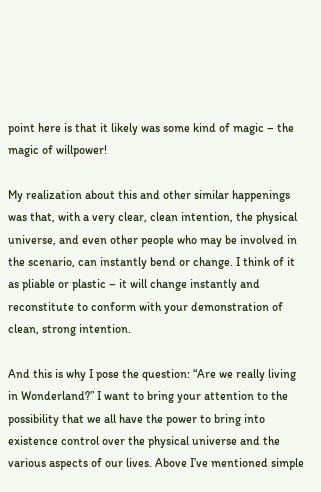point here is that it likely was some kind of magic – the magic of willpower!

My realization about this and other similar happenings was that, with a very clear, clean intention, the physical universe, and even other people who may be involved in the scenario, can instantly bend or change. I think of it as pliable or plastic – it will change instantly and reconstitute to conform with your demonstration of clean, strong intention.

And this is why I pose the question: “Are we really living in Wonderland?” I want to bring your attention to the possibility that we all have the power to bring into existence control over the physical universe and the various aspects of our lives. Above I’ve mentioned simple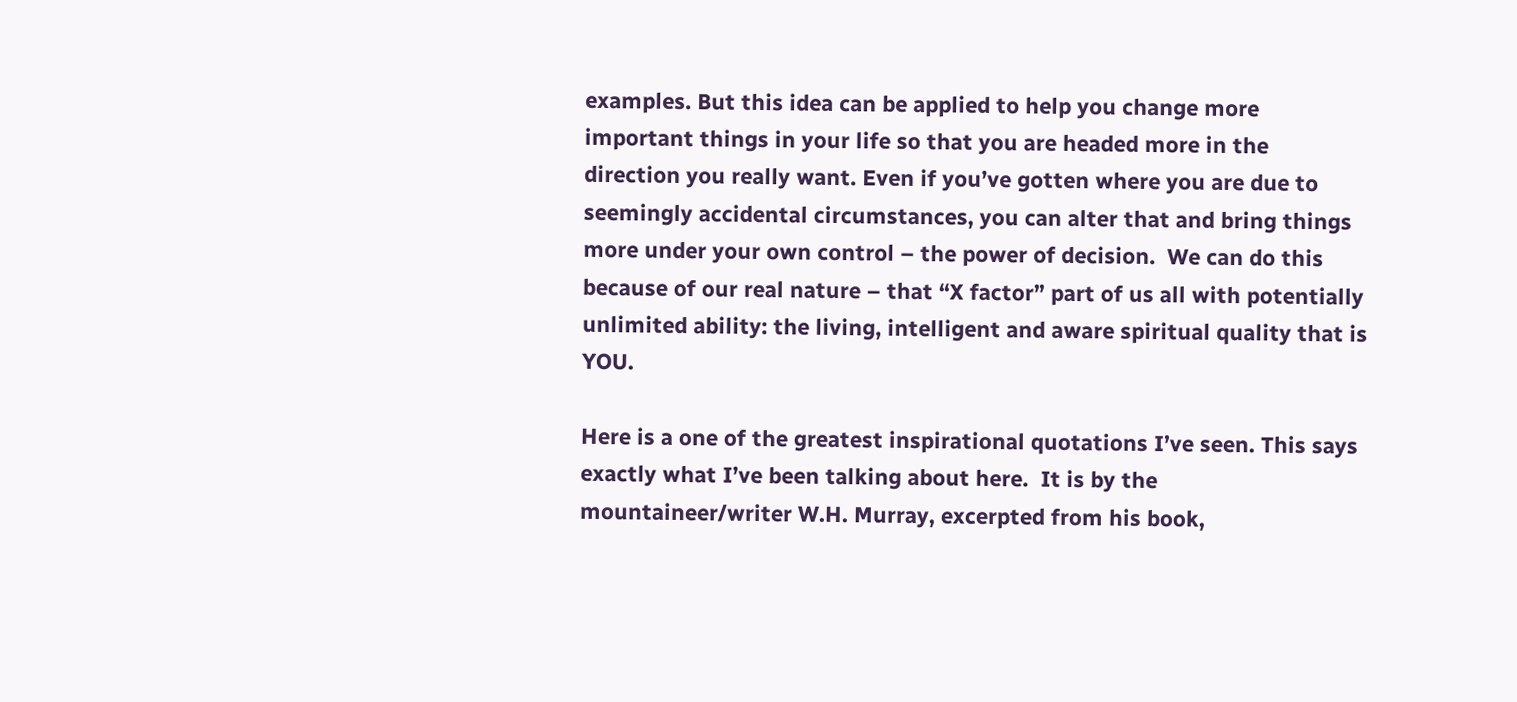examples. But this idea can be applied to help you change more important things in your life so that you are headed more in the direction you really want. Even if you’ve gotten where you are due to seemingly accidental circumstances, you can alter that and bring things more under your own control – the power of decision.  We can do this because of our real nature – that “X factor” part of us all with potentially unlimited ability: the living, intelligent and aware spiritual quality that is YOU.

Here is a one of the greatest inspirational quotations I’ve seen. This says exactly what I’ve been talking about here.  It is by the mountaineer/writer W.H. Murray, excerpted from his book,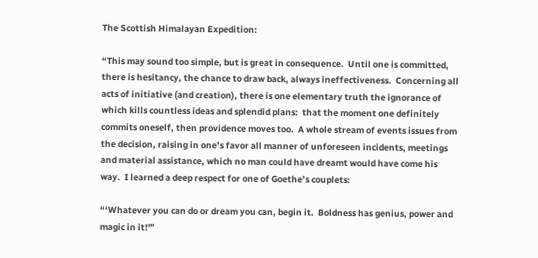The Scottish Himalayan Expedition:

“This may sound too simple, but is great in consequence.  Until one is committed, there is hesitancy, the chance to draw back, always ineffectiveness.  Concerning all acts of initiative (and creation), there is one elementary truth the ignorance of which kills countless ideas and splendid plans:  that the moment one definitely commits oneself, then providence moves too.  A whole stream of events issues from the decision, raising in one’s favor all manner of unforeseen incidents, meetings and material assistance, which no man could have dreamt would have come his way.  I learned a deep respect for one of Goethe’s couplets:

“‘Whatever you can do or dream you can, begin it.  Boldness has genius, power and magic in it!'”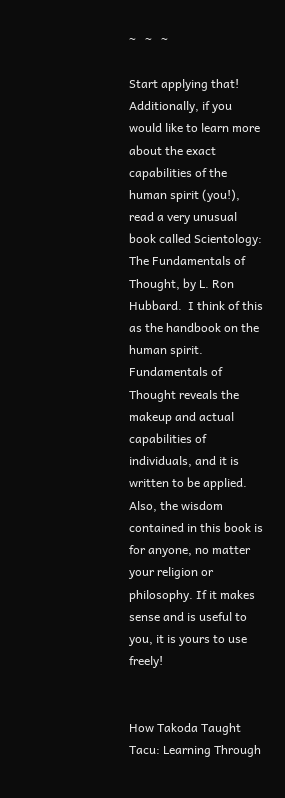~   ~   ~

Start applying that!  Additionally, if you would like to learn more about the exact capabilities of the human spirit (you!), read a very unusual book called Scientology: The Fundamentals of Thought, by L. Ron Hubbard.  I think of this as the handbook on the human spirit.  Fundamentals of Thought reveals the makeup and actual capabilities of individuals, and it is written to be applied.  Also, the wisdom contained in this book is for anyone, no matter your religion or philosophy. If it makes sense and is useful to you, it is yours to use freely!


How Takoda Taught Tacu: Learning Through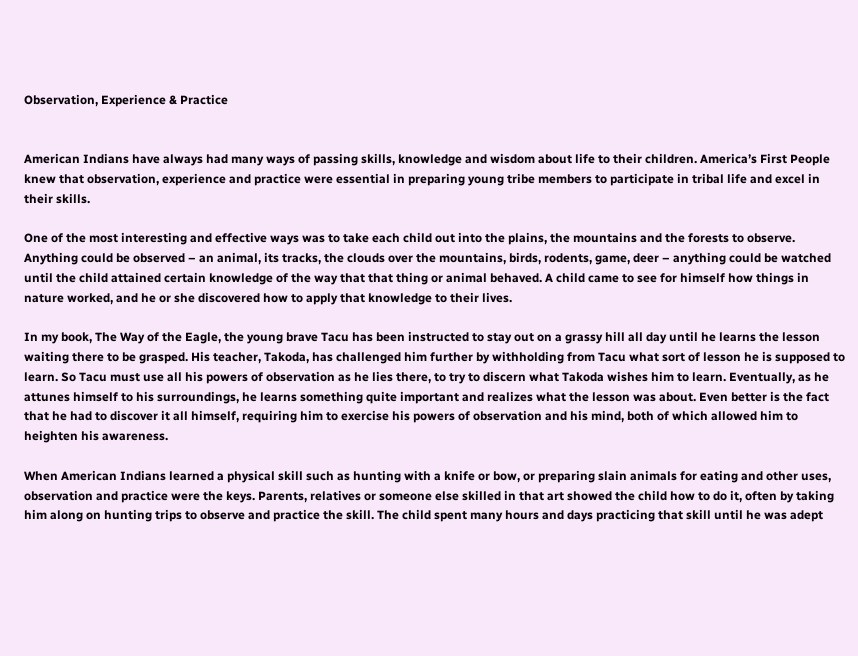Observation, Experience & Practice


American Indians have always had many ways of passing skills, knowledge and wisdom about life to their children. America’s First People knew that observation, experience and practice were essential in preparing young tribe members to participate in tribal life and excel in their skills.

One of the most interesting and effective ways was to take each child out into the plains, the mountains and the forests to observe. Anything could be observed – an animal, its tracks, the clouds over the mountains, birds, rodents, game, deer – anything could be watched until the child attained certain knowledge of the way that that thing or animal behaved. A child came to see for himself how things in nature worked, and he or she discovered how to apply that knowledge to their lives.

In my book, The Way of the Eagle, the young brave Tacu has been instructed to stay out on a grassy hill all day until he learns the lesson waiting there to be grasped. His teacher, Takoda, has challenged him further by withholding from Tacu what sort of lesson he is supposed to learn. So Tacu must use all his powers of observation as he lies there, to try to discern what Takoda wishes him to learn. Eventually, as he attunes himself to his surroundings, he learns something quite important and realizes what the lesson was about. Even better is the fact that he had to discover it all himself, requiring him to exercise his powers of observation and his mind, both of which allowed him to heighten his awareness.

When American Indians learned a physical skill such as hunting with a knife or bow, or preparing slain animals for eating and other uses, observation and practice were the keys. Parents, relatives or someone else skilled in that art showed the child how to do it, often by taking him along on hunting trips to observe and practice the skill. The child spent many hours and days practicing that skill until he was adept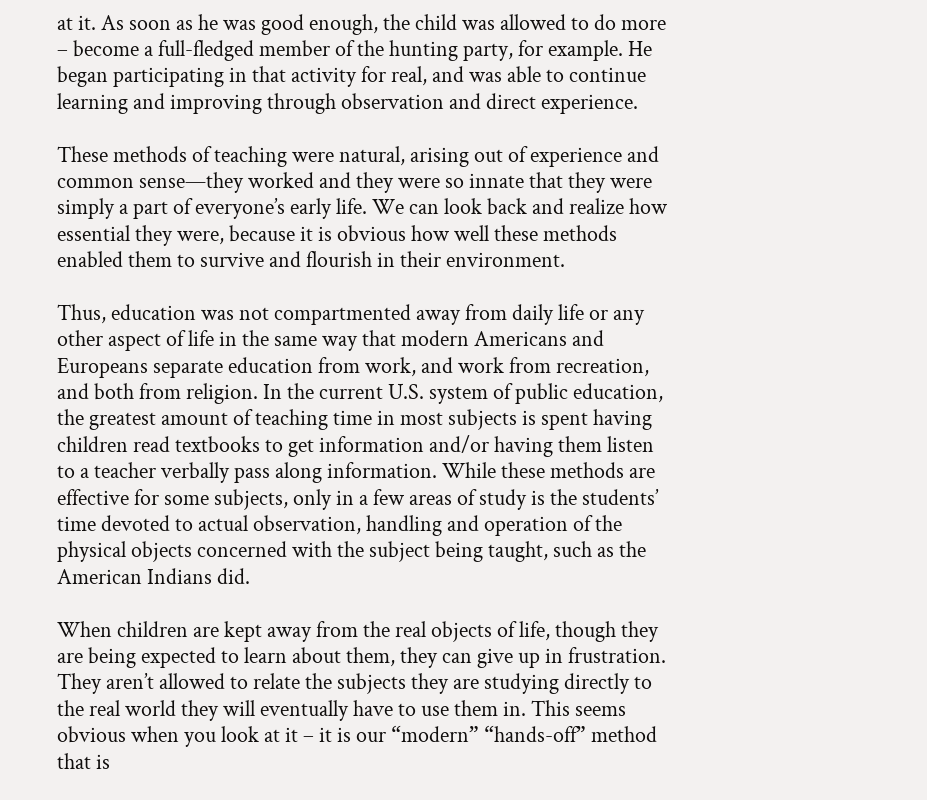at it. As soon as he was good enough, the child was allowed to do more – become a full-fledged member of the hunting party, for example. He began participating in that activity for real, and was able to continue learning and improving through observation and direct experience.

These methods of teaching were natural, arising out of experience and common sense—they worked and they were so innate that they were simply a part of everyone’s early life. We can look back and realize how essential they were, because it is obvious how well these methods enabled them to survive and flourish in their environment.

Thus, education was not compartmented away from daily life or any other aspect of life in the same way that modern Americans and Europeans separate education from work, and work from recreation, and both from religion. In the current U.S. system of public education, the greatest amount of teaching time in most subjects is spent having children read textbooks to get information and/or having them listen to a teacher verbally pass along information. While these methods are effective for some subjects, only in a few areas of study is the students’ time devoted to actual observation, handling and operation of the physical objects concerned with the subject being taught, such as the American Indians did.

When children are kept away from the real objects of life, though they are being expected to learn about them, they can give up in frustration. They aren’t allowed to relate the subjects they are studying directly to the real world they will eventually have to use them in. This seems obvious when you look at it – it is our “modern” “hands-off” method that is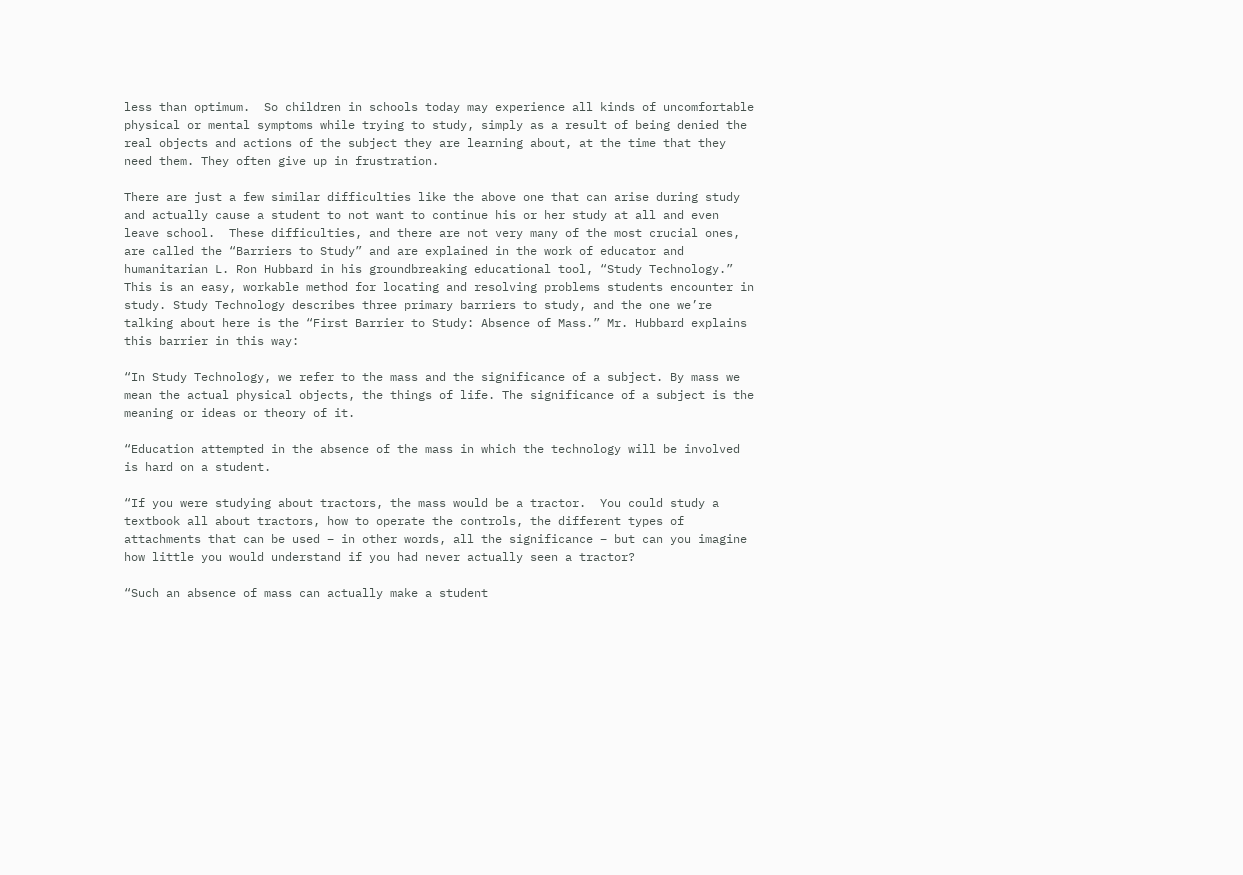less than optimum.  So children in schools today may experience all kinds of uncomfortable physical or mental symptoms while trying to study, simply as a result of being denied the real objects and actions of the subject they are learning about, at the time that they need them. They often give up in frustration.

There are just a few similar difficulties like the above one that can arise during study and actually cause a student to not want to continue his or her study at all and even leave school.  These difficulties, and there are not very many of the most crucial ones, are called the “Barriers to Study” and are explained in the work of educator and humanitarian L. Ron Hubbard in his groundbreaking educational tool, “Study Technology.” This is an easy, workable method for locating and resolving problems students encounter in study. Study Technology describes three primary barriers to study, and the one we’re talking about here is the “First Barrier to Study: Absence of Mass.” Mr. Hubbard explains this barrier in this way:

“In Study Technology, we refer to the mass and the significance of a subject. By mass we mean the actual physical objects, the things of life. The significance of a subject is the meaning or ideas or theory of it.

“Education attempted in the absence of the mass in which the technology will be involved is hard on a student.

“If you were studying about tractors, the mass would be a tractor.  You could study a textbook all about tractors, how to operate the controls, the different types of attachments that can be used – in other words, all the significance – but can you imagine how little you would understand if you had never actually seen a tractor?

“Such an absence of mass can actually make a student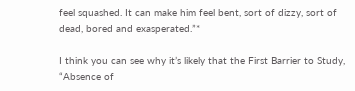feel squashed. It can make him feel bent, sort of dizzy, sort of dead, bored and exasperated.”*

I think you can see why it’s likely that the First Barrier to Study, “Absence of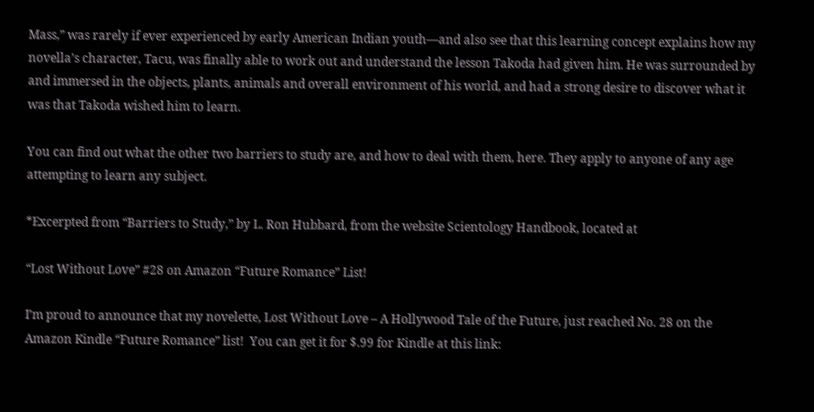Mass,” was rarely if ever experienced by early American Indian youth—and also see that this learning concept explains how my novella’s character, Tacu, was finally able to work out and understand the lesson Takoda had given him. He was surrounded by and immersed in the objects, plants, animals and overall environment of his world, and had a strong desire to discover what it was that Takoda wished him to learn.

You can find out what the other two barriers to study are, and how to deal with them, here. They apply to anyone of any age attempting to learn any subject.

*Excerpted from “Barriers to Study,” by L. Ron Hubbard, from the website Scientology Handbook, located at

“Lost Without Love” #28 on Amazon “Future Romance” List!

I’m proud to announce that my novelette, Lost Without Love – A Hollywood Tale of the Future, just reached No. 28 on the Amazon Kindle “Future Romance” list!  You can get it for $.99 for Kindle at this link: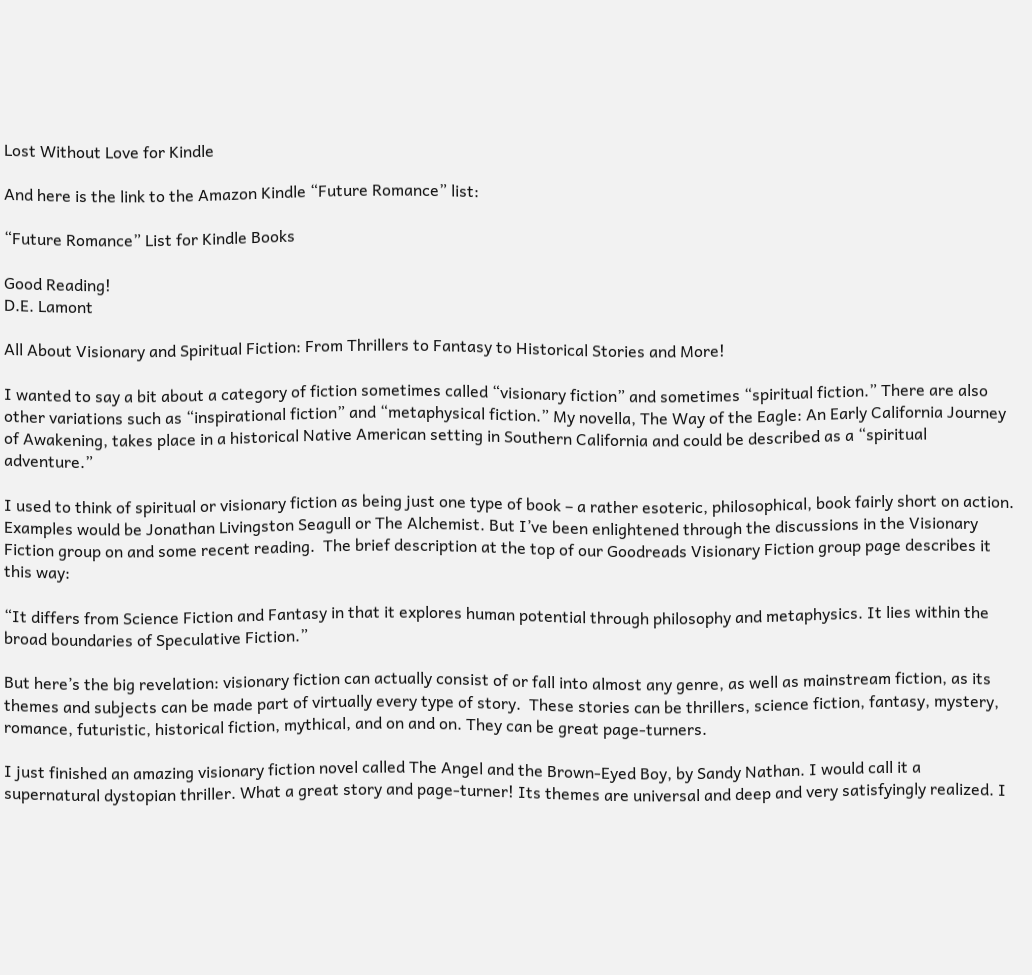Lost Without Love for Kindle

And here is the link to the Amazon Kindle “Future Romance” list:

“Future Romance” List for Kindle Books

Good Reading!
D.E. Lamont

All About Visionary and Spiritual Fiction: From Thrillers to Fantasy to Historical Stories and More!

I wanted to say a bit about a category of fiction sometimes called “visionary fiction” and sometimes “spiritual fiction.” There are also other variations such as “inspirational fiction” and “metaphysical fiction.” My novella, The Way of the Eagle: An Early California Journey of Awakening, takes place in a historical Native American setting in Southern California and could be described as a “spiritual adventure.”

I used to think of spiritual or visionary fiction as being just one type of book – a rather esoteric, philosophical, book fairly short on action. Examples would be Jonathan Livingston Seagull or The Alchemist. But I’ve been enlightened through the discussions in the Visionary Fiction group on and some recent reading.  The brief description at the top of our Goodreads Visionary Fiction group page describes it this way:

“It differs from Science Fiction and Fantasy in that it explores human potential through philosophy and metaphysics. It lies within the broad boundaries of Speculative Fiction.”

But here’s the big revelation: visionary fiction can actually consist of or fall into almost any genre, as well as mainstream fiction, as its themes and subjects can be made part of virtually every type of story.  These stories can be thrillers, science fiction, fantasy, mystery, romance, futuristic, historical fiction, mythical, and on and on. They can be great page-turners.

I just finished an amazing visionary fiction novel called The Angel and the Brown-Eyed Boy, by Sandy Nathan. I would call it a supernatural dystopian thriller. What a great story and page-turner! Its themes are universal and deep and very satisfyingly realized. I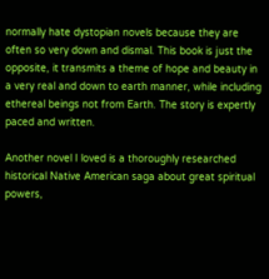normally hate dystopian novels because they are often so very down and dismal. This book is just the opposite, it transmits a theme of hope and beauty in a very real and down to earth manner, while including ethereal beings not from Earth. The story is expertly paced and written.

Another novel I loved is a thoroughly researched historical Native American saga about great spiritual powers,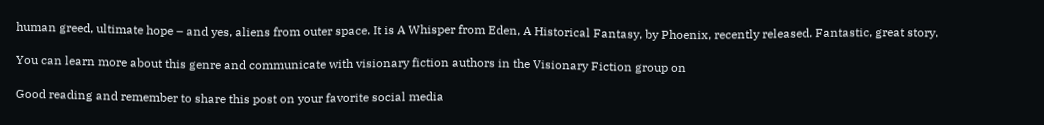human greed, ultimate hope – and yes, aliens from outer space. It is A Whisper from Eden, A Historical Fantasy, by Phoenix, recently released. Fantastic, great story.

You can learn more about this genre and communicate with visionary fiction authors in the Visionary Fiction group on

Good reading and remember to share this post on your favorite social media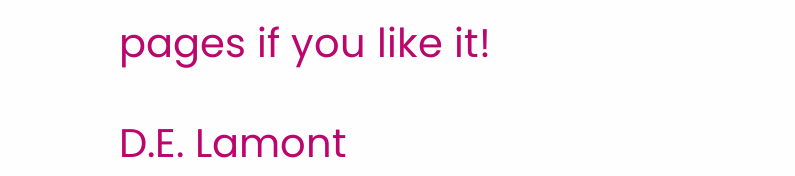pages if you like it!

D.E. Lamont